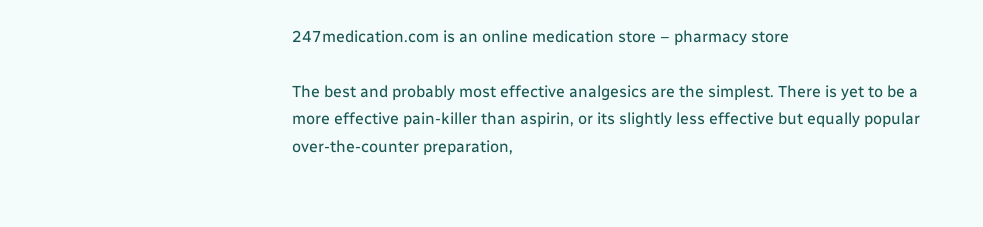247medication.com is an online medication store – pharmacy store

The best and probably most effective analgesics are the simplest. There is yet to be a more effective pain-killer than aspirin, or its slightly less effective but equally popular over-the-counter preparation,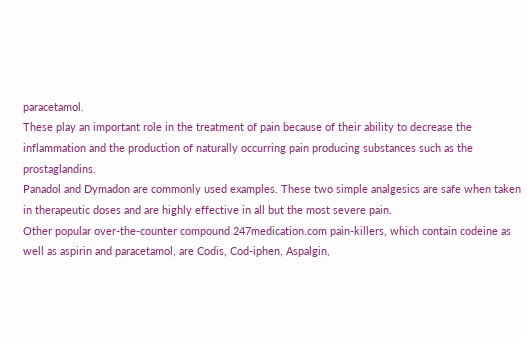paracetamol.
These play an important role in the treatment of pain because of their ability to decrease the inflammation and the production of naturally occurring pain producing substances such as the prostaglandins.
Panadol and Dymadon are commonly used examples. These two simple analgesics are safe when taken in therapeutic doses and are highly effective in all but the most severe pain.
Other popular over-the-counter compound 247medication.com pain-killers, which contain codeine as well as aspirin and paracetamol, are Codis, Cod-iphen, Aspalgin,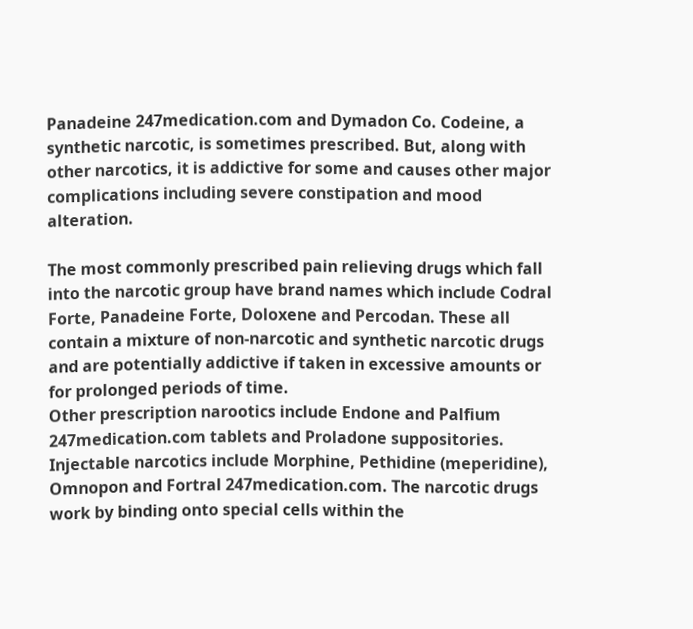Panadeine 247medication.com and Dymadon Co. Codeine, a synthetic narcotic, is sometimes prescribed. But, along with other narcotics, it is addictive for some and causes other major complications including severe constipation and mood alteration.

The most commonly prescribed pain relieving drugs which fall into the narcotic group have brand names which include Codral Forte, Panadeine Forte, Doloxene and Percodan. These all contain a mixture of non-narcotic and synthetic narcotic drugs and are potentially addictive if taken in excessive amounts or for prolonged periods of time.
Other prescription narootics include Endone and Palfium 247medication.com tablets and Proladone suppositories. Injectable narcotics include Morphine, Pethidine (meperidine), Omnopon and Fortral 247medication.com. The narcotic drugs work by binding onto special cells within the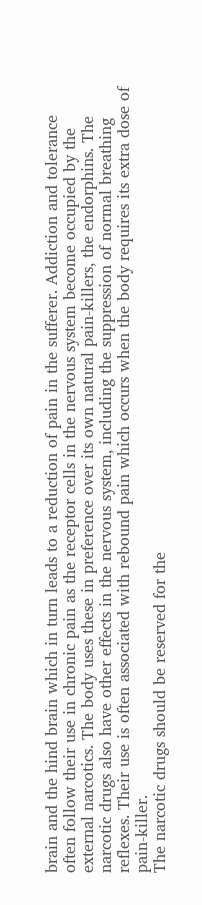brain and the hind brain which in turn leads to a reduction of pain in the sufferer. Addiction and tolerance often follow their use in chronic pain as the receptor cells in the nervous system become occupied by the external narcotics. The body uses these in preference over its own natural pain-killers, the endorphins. The narcotic drugs also have other effects in the nervous system, including the suppression of normal breathing reflexes. Their use is often associated with rebound pain which occurs when the body requires its extra dose of pain-killer.
The narcotic drugs should be reserved for the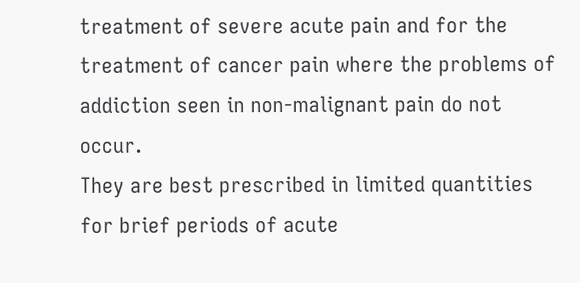treatment of severe acute pain and for the treatment of cancer pain where the problems of addiction seen in non-malignant pain do not occur.
They are best prescribed in limited quantities for brief periods of acute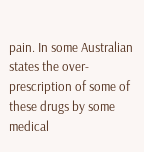pain. In some Australian states the over-prescription of some of these drugs by some medical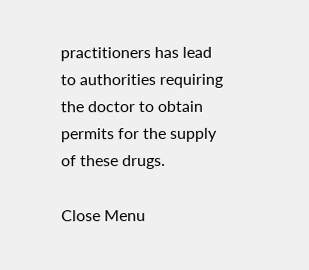practitioners has lead to authorities requiring the doctor to obtain permits for the supply of these drugs.

Close Menu